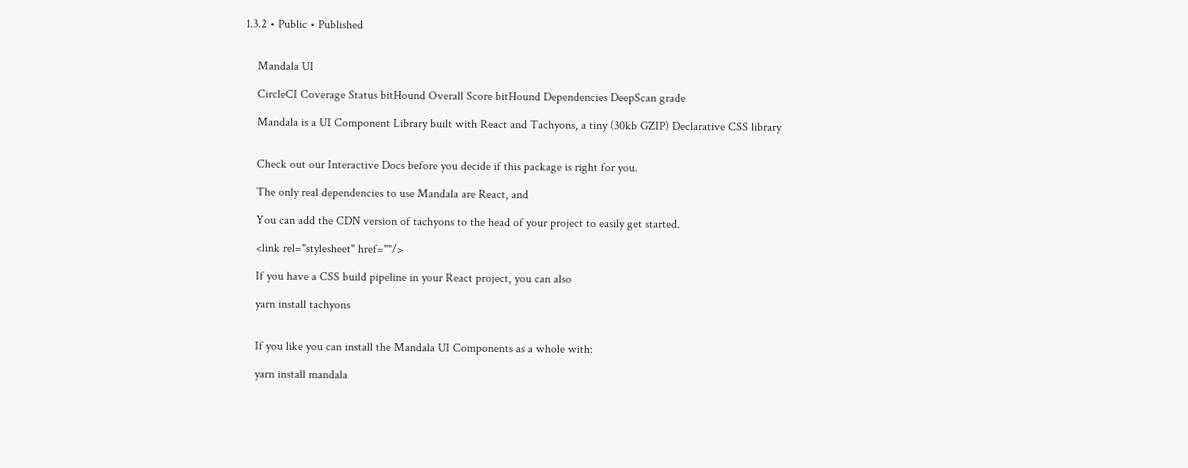1.3.2 • Public • Published


    Mandala UI

    CircleCI Coverage Status bitHound Overall Score bitHound Dependencies DeepScan grade

    Mandala is a UI Component Library built with React and Tachyons, a tiny (30kb GZIP) Declarative CSS library


    Check out our Interactive Docs before you decide if this package is right for you.

    The only real dependencies to use Mandala are React, and

    You can add the CDN version of tachyons to the head of your project to easily get started.

    <link rel="stylesheet" href=""/>

    If you have a CSS build pipeline in your React project, you can also

    yarn install tachyons


    If you like you can install the Mandala UI Components as a whole with:

    yarn install mandala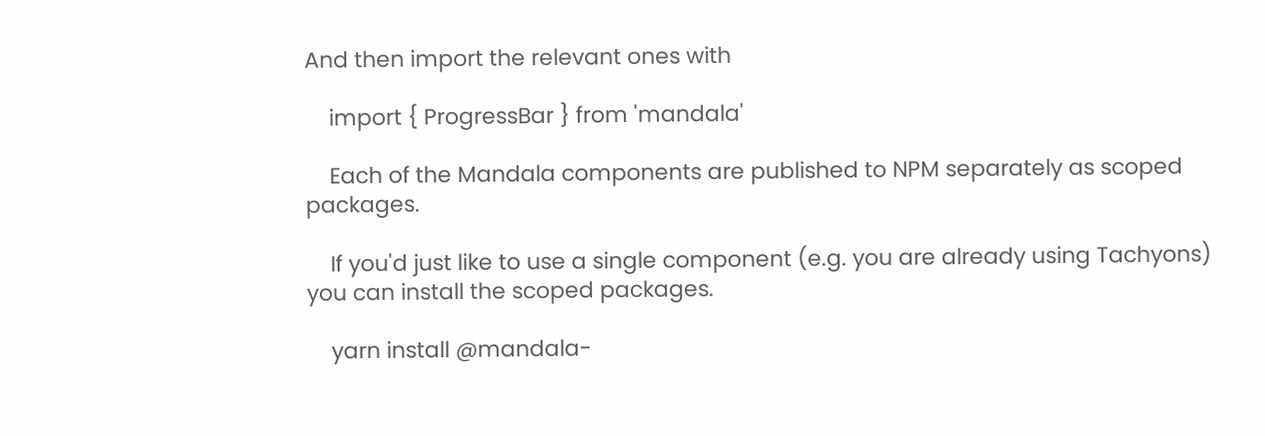And then import the relevant ones with

    import { ProgressBar } from 'mandala'

    Each of the Mandala components are published to NPM separately as scoped packages.

    If you'd just like to use a single component (e.g. you are already using Tachyons) you can install the scoped packages.

    yarn install @mandala-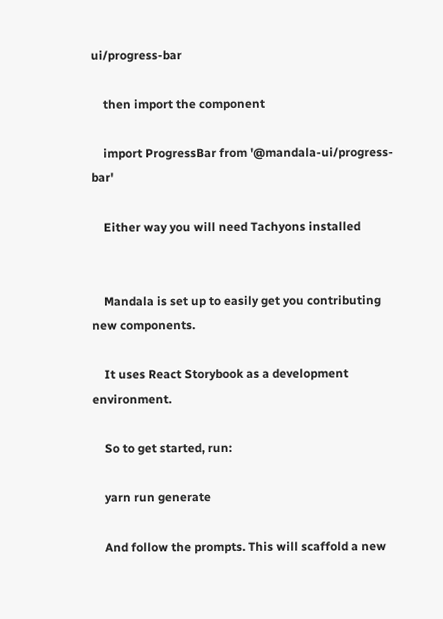ui/progress-bar

    then import the component

    import ProgressBar from '@mandala-ui/progress-bar'

    Either way you will need Tachyons installed


    Mandala is set up to easily get you contributing new components.

    It uses React Storybook as a development environment.

    So to get started, run:

    yarn run generate

    And follow the prompts. This will scaffold a new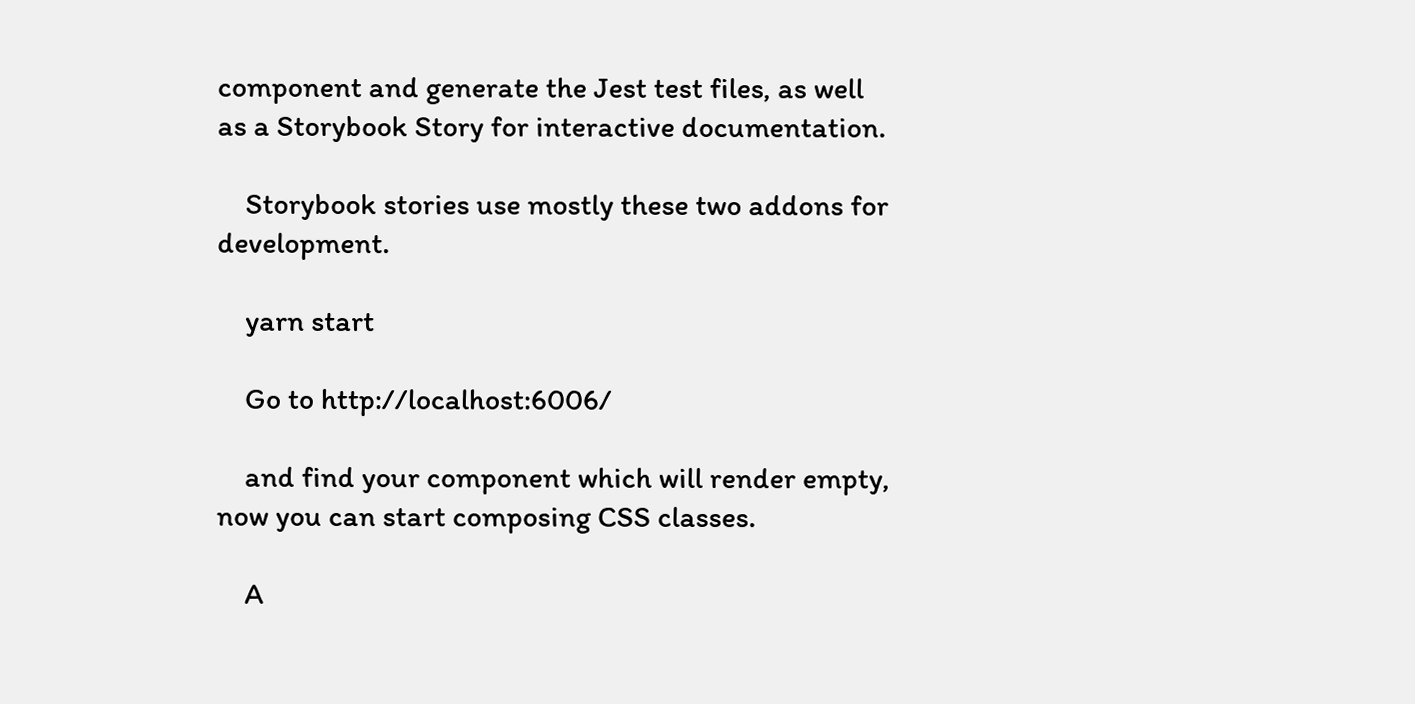component and generate the Jest test files, as well as a Storybook Story for interactive documentation.

    Storybook stories use mostly these two addons for development.

    yarn start

    Go to http://localhost:6006/

    and find your component which will render empty, now you can start composing CSS classes.

    A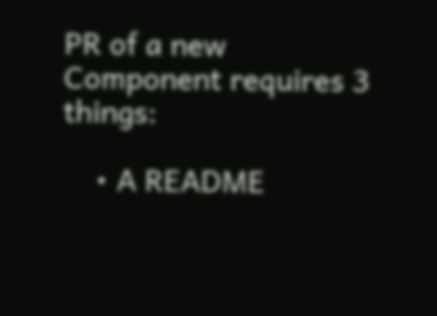PR of a new Component requires 3 things:

    • A README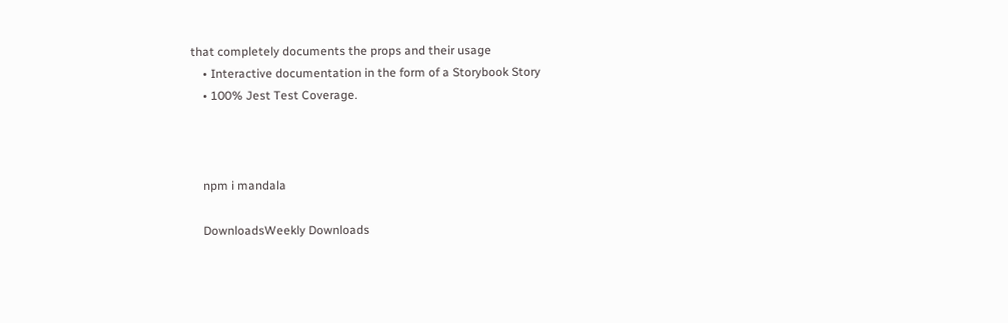that completely documents the props and their usage
    • Interactive documentation in the form of a Storybook Story
    • 100% Jest Test Coverage.



    npm i mandala

    DownloadsWeekly Downloads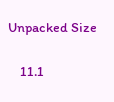Unpacked Size

    11.1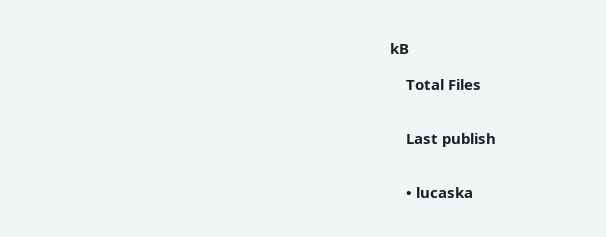kB

    Total Files


    Last publish


    • lucaska